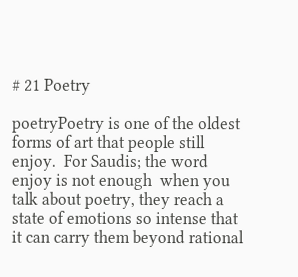# 21 Poetry

poetryPoetry is one of the oldest forms of art that people still enjoy.  For Saudis; the word enjoy is not enough  when you talk about poetry, they reach a state of emotions so intense that it can carry them beyond rational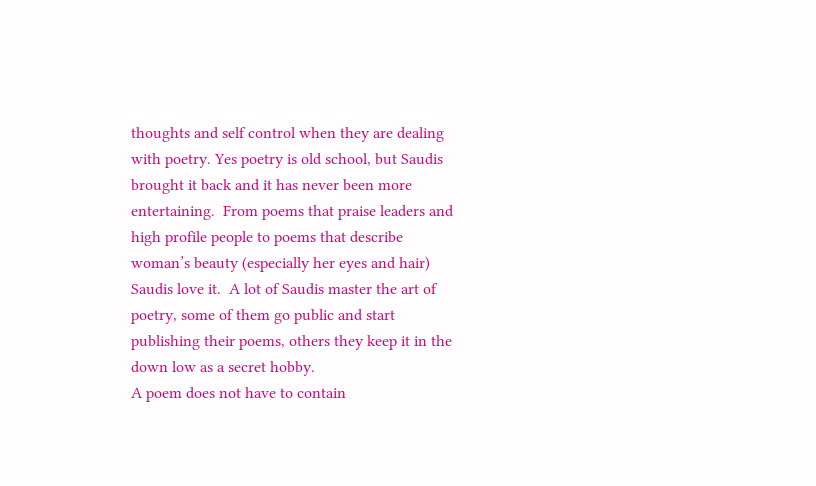thoughts and self control when they are dealing with poetry. Yes poetry is old school, but Saudis brought it back and it has never been more entertaining.  From poems that praise leaders and high profile people to poems that describe  woman’s beauty (especially her eyes and hair) Saudis love it.  A lot of Saudis master the art of poetry, some of them go public and start publishing their poems, others they keep it in the down low as a secret hobby.
A poem does not have to contain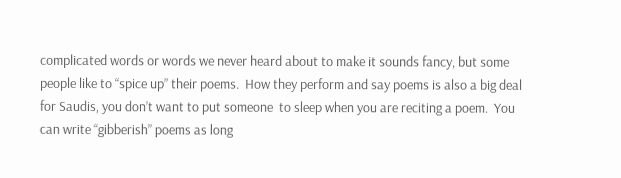complicated words or words we never heard about to make it sounds fancy, but some people like to “spice up” their poems.  How they perform and say poems is also a big deal for Saudis, you don’t want to put someone  to sleep when you are reciting a poem.  You can write “gibberish” poems as long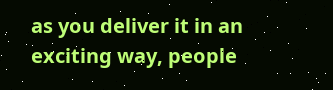as you deliver it in an exciting way, people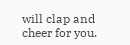will clap and cheer for you.